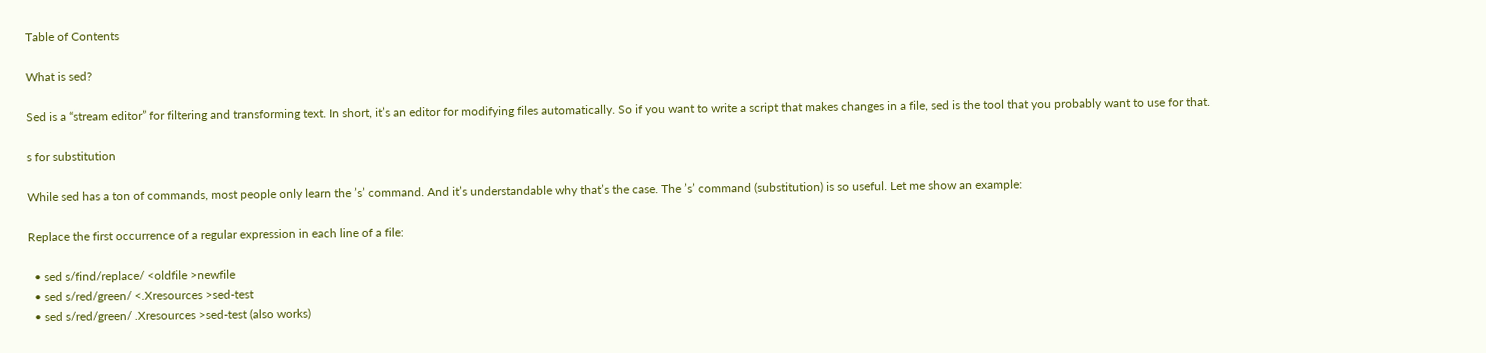Table of Contents

What is sed?

Sed is a “stream editor” for filtering and transforming text. In short, it’s an editor for modifying files automatically. So if you want to write a script that makes changes in a file, sed is the tool that you probably want to use for that.

s for substitution

While sed has a ton of commands, most people only learn the ’s’ command. And it’s understandable why that’s the case. The ’s’ command (substitution) is so useful. Let me show an example:

Replace the first occurrence of a regular expression in each line of a file:

  • sed s/find/replace/ <oldfile >newfile
  • sed s/red/green/ <.Xresources >sed-test
  • sed s/red/green/ .Xresources >sed-test (also works)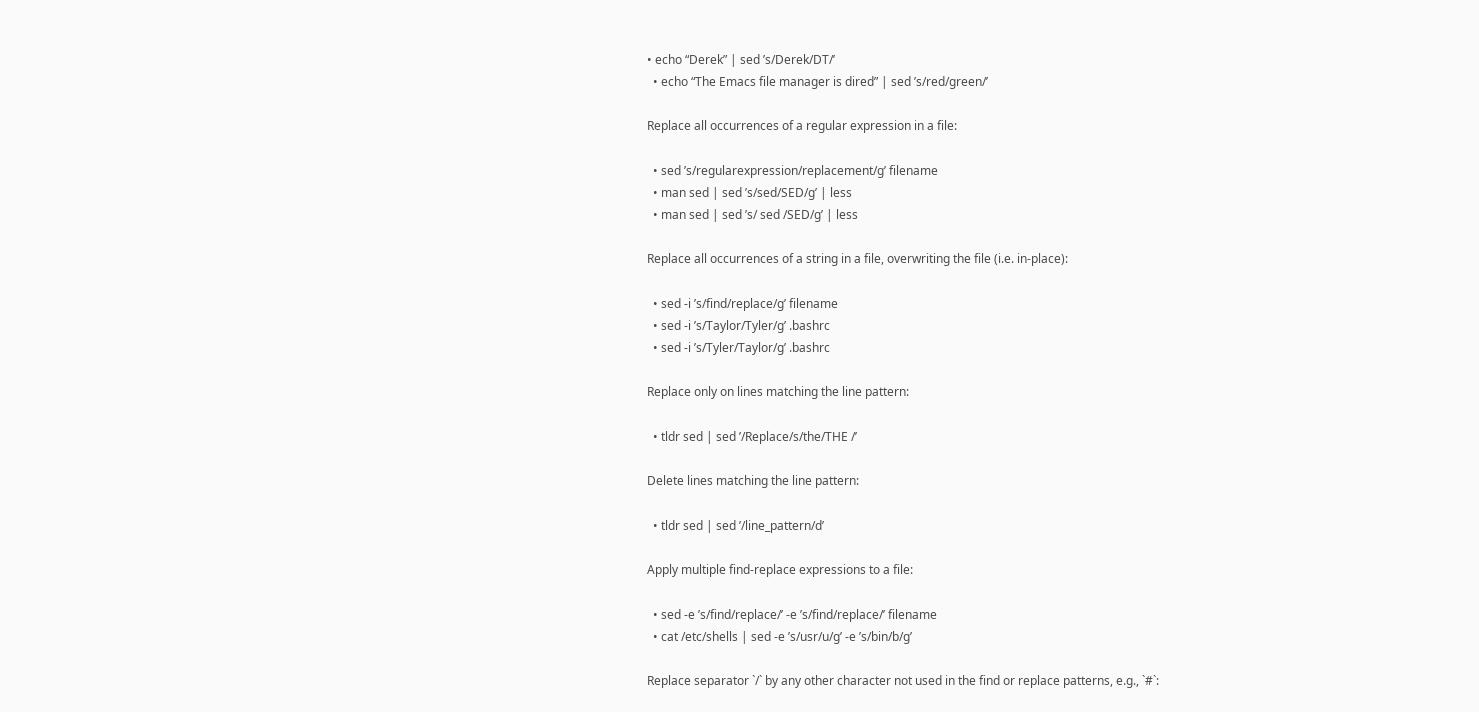• echo “Derek” | sed ’s/Derek/DT/’
  • echo “The Emacs file manager is dired” | sed ’s/red/green/’

Replace all occurrences of a regular expression in a file:

  • sed ’s/regularexpression/replacement/g’ filename
  • man sed | sed ’s/sed/SED/g’ | less
  • man sed | sed ’s/ sed /SED/g’ | less

Replace all occurrences of a string in a file, overwriting the file (i.e. in-place):

  • sed -i ’s/find/replace/g’ filename
  • sed -i ’s/Taylor/Tyler/g’ .bashrc
  • sed -i ’s/Tyler/Taylor/g’ .bashrc

Replace only on lines matching the line pattern:

  • tldr sed | sed ’/Replace/s/the/THE /’

Delete lines matching the line pattern:

  • tldr sed | sed ’/line_pattern/d’

Apply multiple find-replace expressions to a file:

  • sed -e ’s/find/replace/’ -e ’s/find/replace/’ filename
  • cat /etc/shells | sed -e ’s/usr/u/g’ -e ’s/bin/b/g’

Replace separator `/` by any other character not used in the find or replace patterns, e.g., `#`: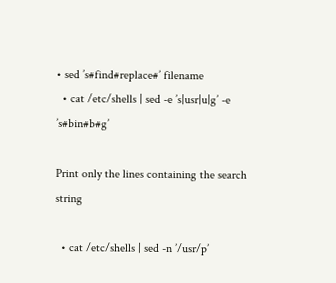• sed ’s#find#replace#’ filename
  • cat /etc/shells | sed -e ’s|usr|u|g’ -e ’s#bin#b#g’

Print only the lines containing the search string

  • cat /etc/shells | sed -n ’/usr/p’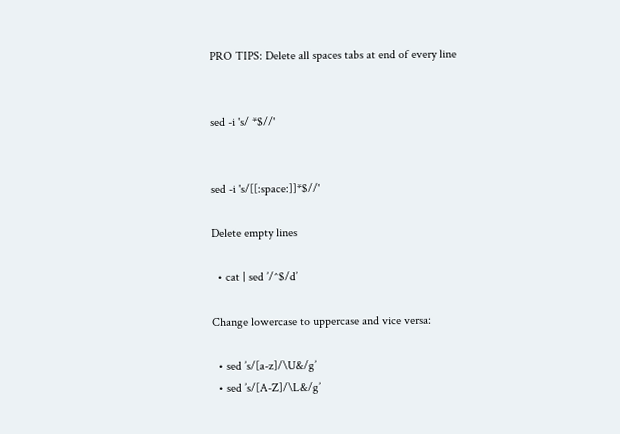PRO TIPS: Delete all spaces tabs at end of every line


sed -i 's/ *$//'


sed -i 's/[[:space:]]*$//'

Delete empty lines

  • cat | sed ’/^$/d’

Change lowercase to uppercase and vice versa:

  • sed ’s/[a-z]/\U&/g’
  • sed ’s/[A-Z]/\L&/g’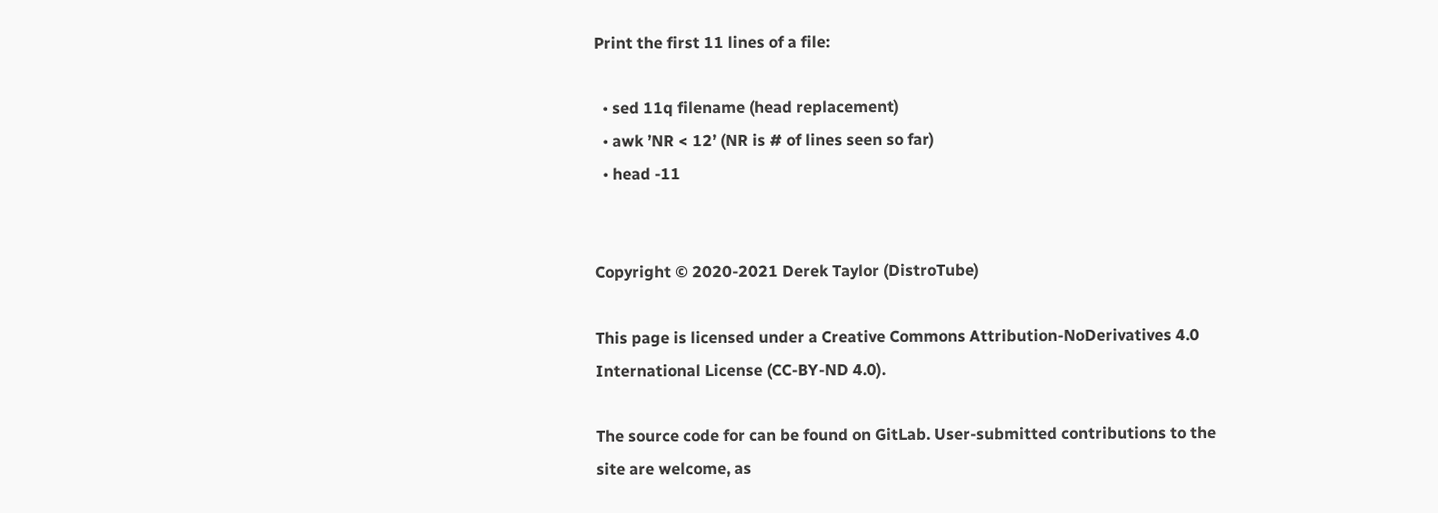Print the first 11 lines of a file:

  • sed 11q filename (head replacement)
  • awk ’NR < 12’ (NR is # of lines seen so far)
  • head -11


Copyright © 2020-2021 Derek Taylor (DistroTube)

This page is licensed under a Creative Commons Attribution-NoDerivatives 4.0 International License (CC-BY-ND 4.0).

The source code for can be found on GitLab. User-submitted contributions to the site are welcome, as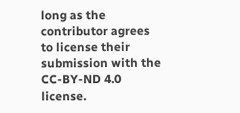long as the contributor agrees to license their submission with the CC-BY-ND 4.0 license.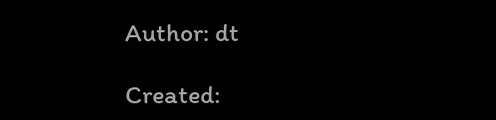Author: dt

Created: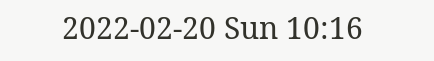2022-02-20 Sun 10:16